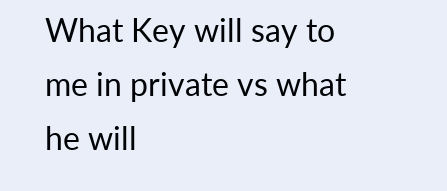What Key will say to me in private vs what he will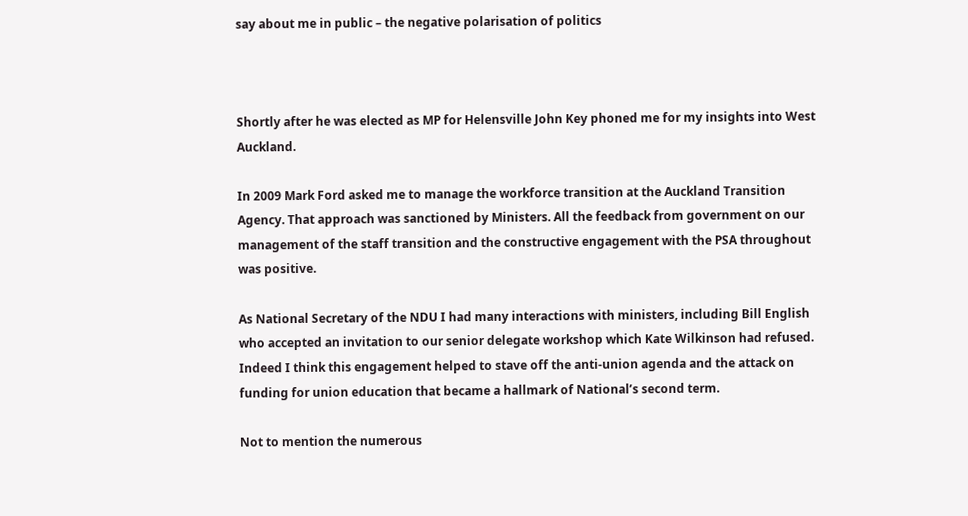say about me in public – the negative polarisation of politics



Shortly after he was elected as MP for Helensville John Key phoned me for my insights into West Auckland.

In 2009 Mark Ford asked me to manage the workforce transition at the Auckland Transition Agency. That approach was sanctioned by Ministers. All the feedback from government on our management of the staff transition and the constructive engagement with the PSA throughout was positive.

As National Secretary of the NDU I had many interactions with ministers, including Bill English who accepted an invitation to our senior delegate workshop which Kate Wilkinson had refused. Indeed I think this engagement helped to stave off the anti-union agenda and the attack on funding for union education that became a hallmark of National’s second term.

Not to mention the numerous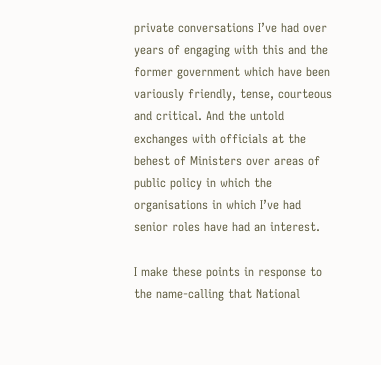private conversations I’ve had over years of engaging with this and the former government which have been variously friendly, tense, courteous and critical. And the untold exchanges with officials at the behest of Ministers over areas of public policy in which the organisations in which I’ve had senior roles have had an interest.

I make these points in response to the name-calling that National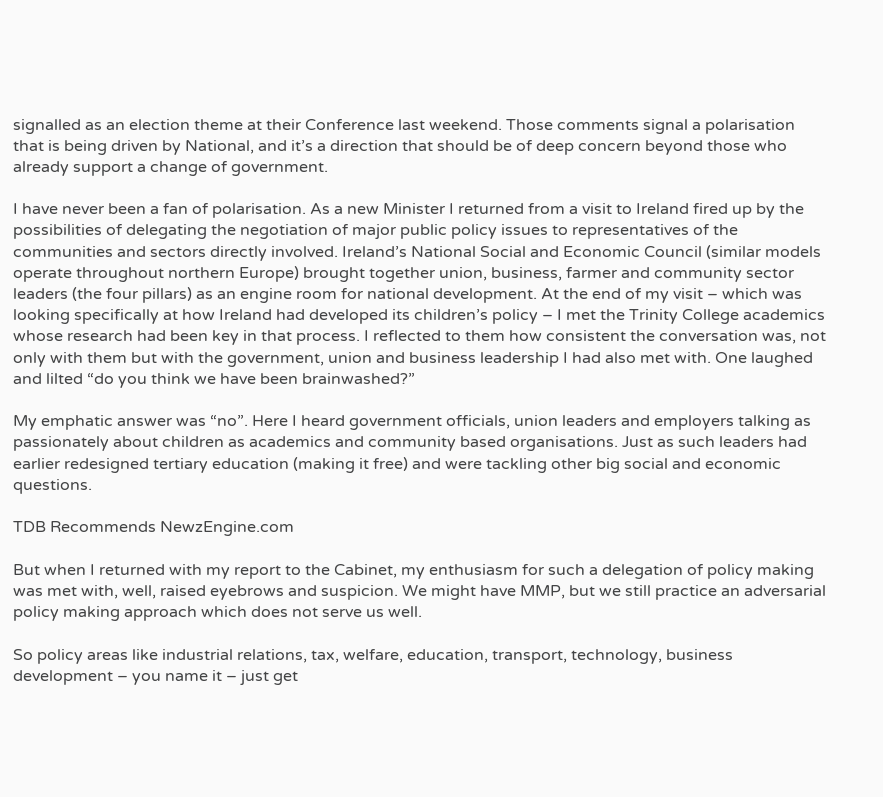signalled as an election theme at their Conference last weekend. Those comments signal a polarisation that is being driven by National, and it’s a direction that should be of deep concern beyond those who already support a change of government.

I have never been a fan of polarisation. As a new Minister I returned from a visit to Ireland fired up by the possibilities of delegating the negotiation of major public policy issues to representatives of the communities and sectors directly involved. Ireland’s National Social and Economic Council (similar models operate throughout northern Europe) brought together union, business, farmer and community sector leaders (the four pillars) as an engine room for national development. At the end of my visit – which was looking specifically at how Ireland had developed its children’s policy – I met the Trinity College academics whose research had been key in that process. I reflected to them how consistent the conversation was, not only with them but with the government, union and business leadership I had also met with. One laughed and lilted “do you think we have been brainwashed?”

My emphatic answer was “no”. Here I heard government officials, union leaders and employers talking as passionately about children as academics and community based organisations. Just as such leaders had earlier redesigned tertiary education (making it free) and were tackling other big social and economic questions.

TDB Recommends NewzEngine.com

But when I returned with my report to the Cabinet, my enthusiasm for such a delegation of policy making was met with, well, raised eyebrows and suspicion. We might have MMP, but we still practice an adversarial policy making approach which does not serve us well.

So policy areas like industrial relations, tax, welfare, education, transport, technology, business development – you name it – just get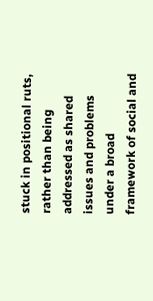stuck in positional ruts, rather than being addressed as shared issues and problems under a broad framework of social and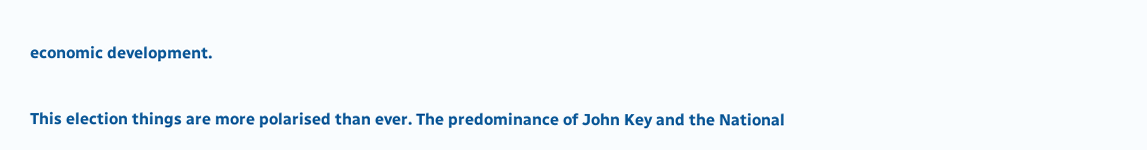economic development.

This election things are more polarised than ever. The predominance of John Key and the National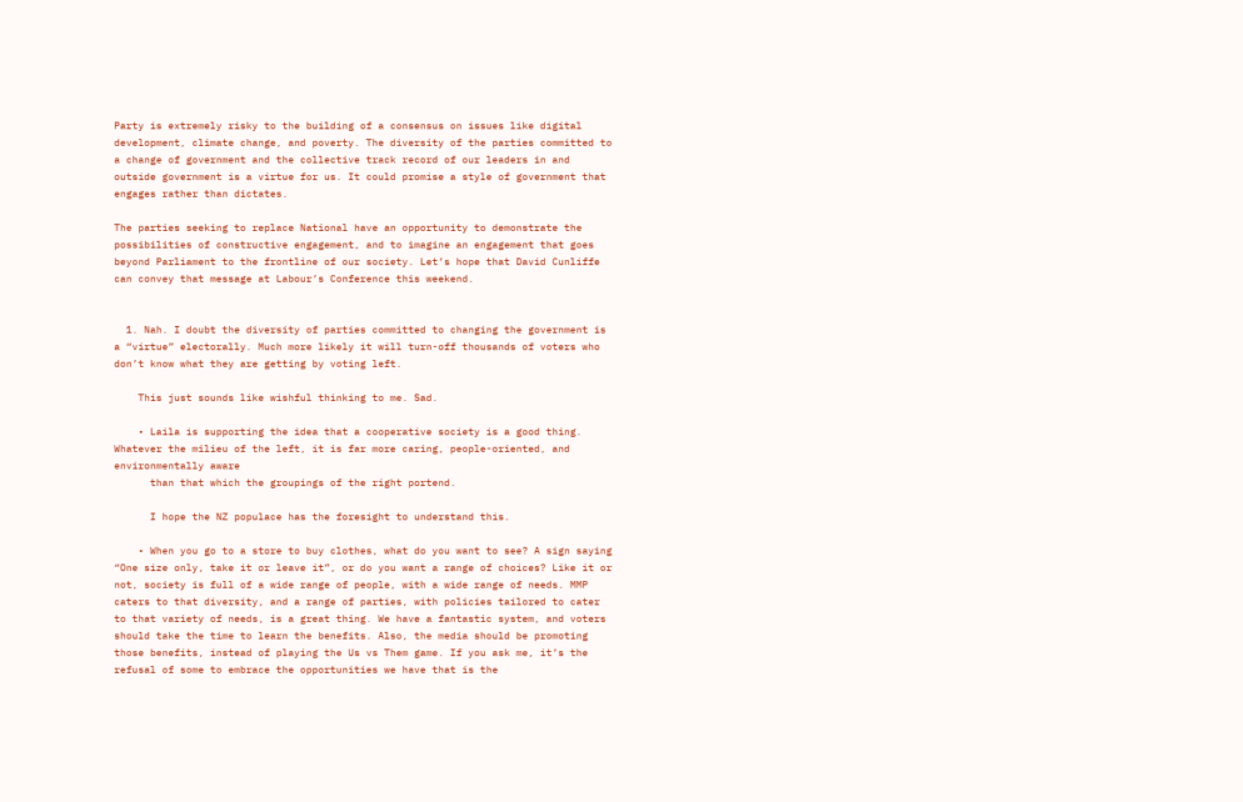Party is extremely risky to the building of a consensus on issues like digital development, climate change, and poverty. The diversity of the parties committed to a change of government and the collective track record of our leaders in and outside government is a virtue for us. It could promise a style of government that engages rather than dictates.

The parties seeking to replace National have an opportunity to demonstrate the possibilities of constructive engagement, and to imagine an engagement that goes beyond Parliament to the frontline of our society. Let’s hope that David Cunliffe can convey that message at Labour’s Conference this weekend.


  1. Nah. I doubt the diversity of parties committed to changing the government is a “virtue” electorally. Much more likely it will turn-off thousands of voters who don’t know what they are getting by voting left.

    This just sounds like wishful thinking to me. Sad.

    • Laila is supporting the idea that a cooperative society is a good thing. Whatever the milieu of the left, it is far more caring, people-oriented, and environmentally aware
      than that which the groupings of the right portend.

      I hope the NZ populace has the foresight to understand this.

    • When you go to a store to buy clothes, what do you want to see? A sign saying “One size only, take it or leave it”, or do you want a range of choices? Like it or not, society is full of a wide range of people, with a wide range of needs. MMP caters to that diversity, and a range of parties, with policies tailored to cater to that variety of needs, is a great thing. We have a fantastic system, and voters should take the time to learn the benefits. Also, the media should be promoting those benefits, instead of playing the Us vs Them game. If you ask me, it’s the refusal of some to embrace the opportunities we have that is the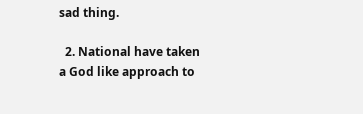sad thing.

  2. National have taken a God like approach to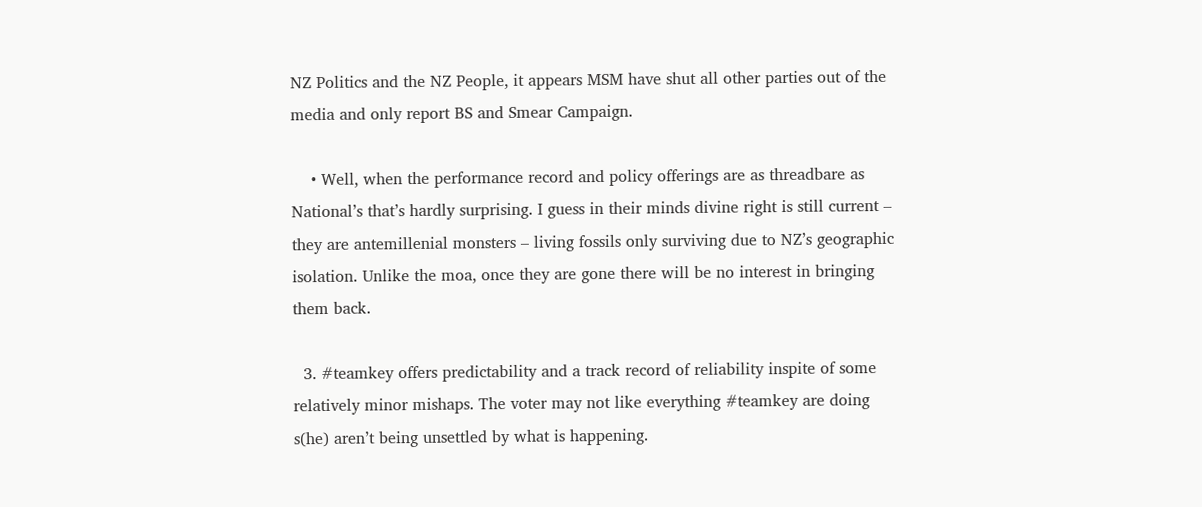NZ Politics and the NZ People, it appears MSM have shut all other parties out of the media and only report BS and Smear Campaign.

    • Well, when the performance record and policy offerings are as threadbare as National’s that’s hardly surprising. I guess in their minds divine right is still current – they are antemillenial monsters – living fossils only surviving due to NZ’s geographic isolation. Unlike the moa, once they are gone there will be no interest in bringing them back.

  3. #teamkey offers predictability and a track record of reliability inspite of some relatively minor mishaps. The voter may not like everything #teamkey are doing s(he) aren’t being unsettled by what is happening.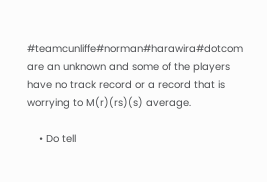#teamcunliffe#norman#harawira#dotcom are an unknown and some of the players have no track record or a record that is worrying to M(r)(rs)(s) average.

    • Do tell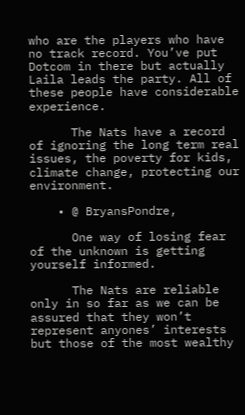who are the players who have no track record. You’ve put Dotcom in there but actually Laila leads the party. All of these people have considerable experience.

      The Nats have a record of ignoring the long term real issues, the poverty for kids, climate change, protecting our environment.

    • @ BryansPondre,

      One way of losing fear of the unknown is getting yourself informed.

      The Nats are reliable only in so far as we can be assured that they won’t represent anyones’ interests but those of the most wealthy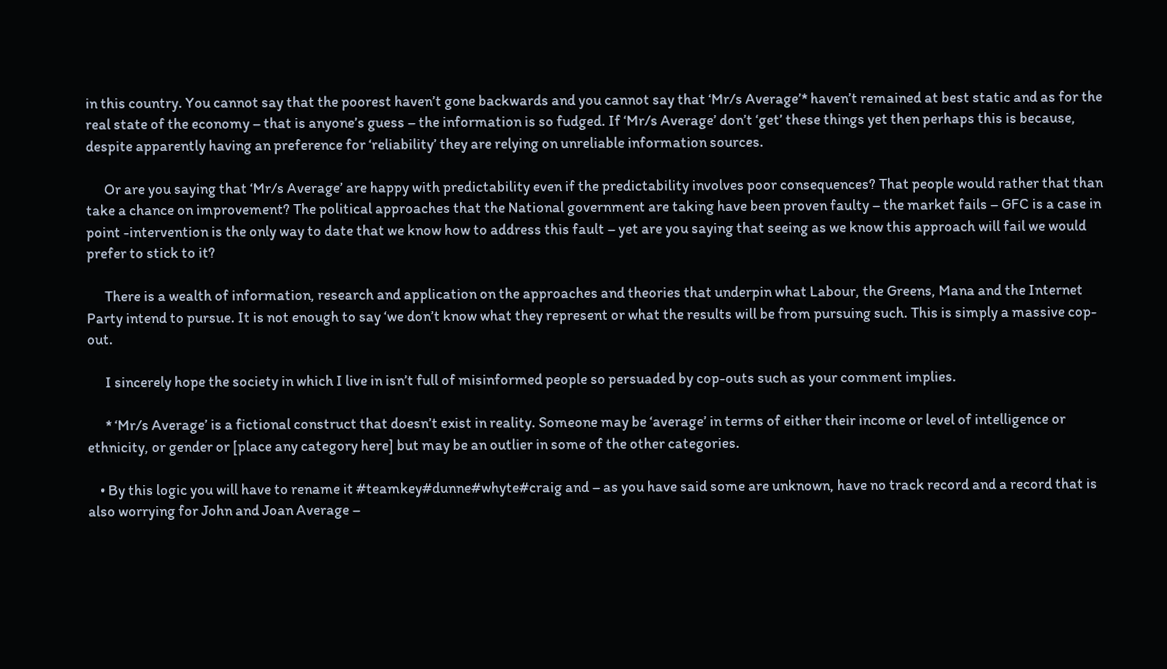in this country. You cannot say that the poorest haven’t gone backwards and you cannot say that ‘Mr/s Average’* haven’t remained at best static and as for the real state of the economy – that is anyone’s guess – the information is so fudged. If ‘Mr/s Average’ don’t ‘get’ these things yet then perhaps this is because, despite apparently having an preference for ‘reliability’ they are relying on unreliable information sources.

      Or are you saying that ‘Mr/s Average’ are happy with predictability even if the predictability involves poor consequences? That people would rather that than take a chance on improvement? The political approaches that the National government are taking have been proven faulty – the market fails – GFC is a case in point -intervention is the only way to date that we know how to address this fault – yet are you saying that seeing as we know this approach will fail we would prefer to stick to it?

      There is a wealth of information, research and application on the approaches and theories that underpin what Labour, the Greens, Mana and the Internet Party intend to pursue. It is not enough to say ‘we don’t know what they represent or what the results will be from pursuing such. This is simply a massive cop-out.

      I sincerely hope the society in which I live in isn’t full of misinformed people so persuaded by cop-outs such as your comment implies.

      * ‘Mr/s Average’ is a fictional construct that doesn’t exist in reality. Someone may be ‘average’ in terms of either their income or level of intelligence or ethnicity, or gender or [place any category here] but may be an outlier in some of the other categories.

    • By this logic you will have to rename it #teamkey#dunne#whyte#craig and – as you have said some are unknown, have no track record and a record that is also worrying for John and Joan Average –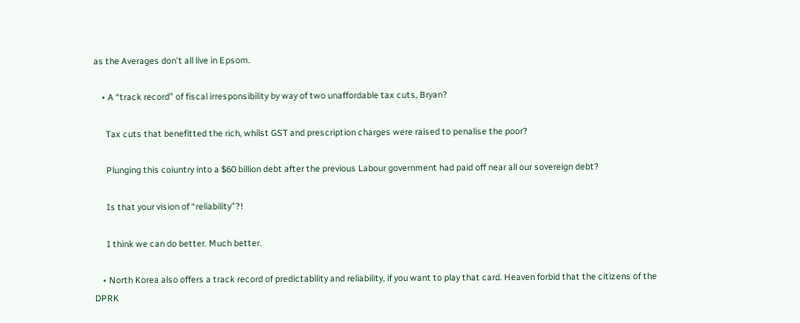as the Averages don’t all live in Epsom.

    • A “track record” of fiscal irresponsibility by way of two unaffordable tax cuts, Bryan?

      Tax cuts that benefitted the rich, whilst GST and prescription charges were raised to penalise the poor?

      Plunging this coiuntry into a $60 billion debt after the previous Labour government had paid off near all our sovereign debt?

      Is that your vision of “reliability”?!

      I think we can do better. Much better.

    • North Korea also offers a track record of predictability and reliability, if you want to play that card. Heaven forbid that the citizens of the DPRK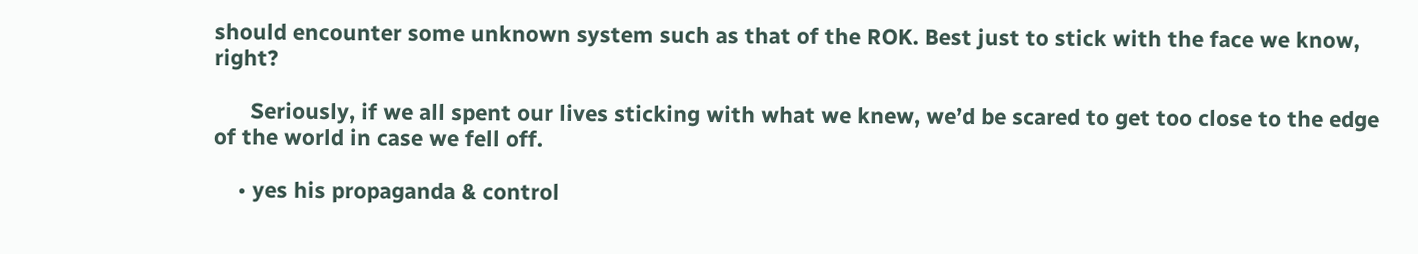should encounter some unknown system such as that of the ROK. Best just to stick with the face we know, right?

      Seriously, if we all spent our lives sticking with what we knew, we’d be scared to get too close to the edge of the world in case we fell off.

    • yes his propaganda & control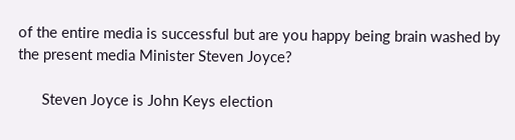of the entire media is successful but are you happy being brain washed by the present media Minister Steven Joyce?

      Steven Joyce is John Keys election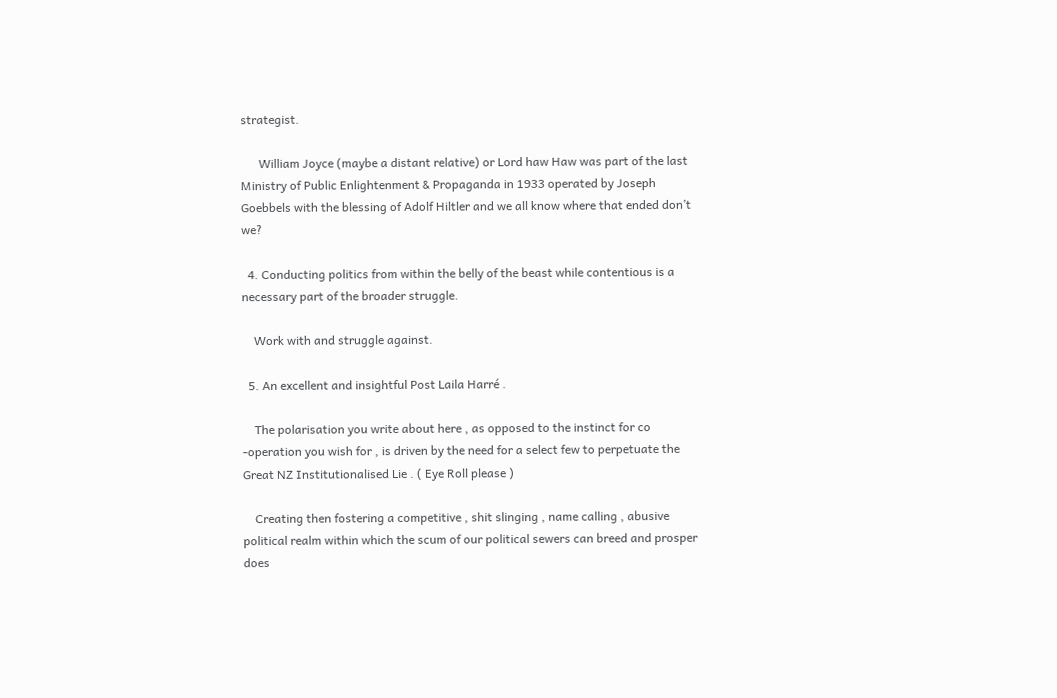strategist.

      William Joyce (maybe a distant relative) or Lord haw Haw was part of the last Ministry of Public Enlightenment & Propaganda in 1933 operated by Joseph Goebbels with the blessing of Adolf Hiltler and we all know where that ended don’t we?

  4. Conducting politics from within the belly of the beast while contentious is a necessary part of the broader struggle.

    Work with and struggle against.

  5. An excellent and insightful Post Laila Harré .

    The polarisation you write about here , as opposed to the instinct for co -operation you wish for , is driven by the need for a select few to perpetuate the Great NZ Institutionalised Lie . ( Eye Roll please )

    Creating then fostering a competitive , shit slinging , name calling , abusive political realm within which the scum of our political sewers can breed and prosper does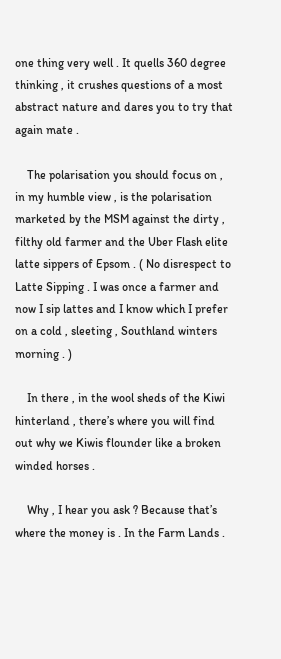one thing very well . It quells 360 degree thinking , it crushes questions of a most abstract nature and dares you to try that again mate .

    The polarisation you should focus on , in my humble view , is the polarisation marketed by the MSM against the dirty , filthy old farmer and the Uber Flash elite latte sippers of Epsom . ( No disrespect to Latte Sipping . I was once a farmer and now I sip lattes and I know which I prefer on a cold , sleeting , Southland winters morning . )

    In there , in the wool sheds of the Kiwi hinterland , there’s where you will find out why we Kiwis flounder like a broken winded horses .

    Why , I hear you ask ? Because that’s where the money is . In the Farm Lands .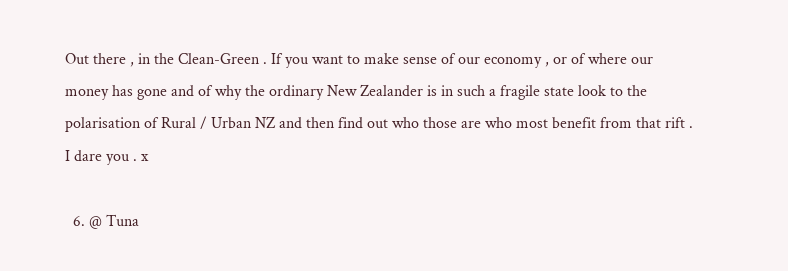Out there , in the Clean-Green . If you want to make sense of our economy , or of where our money has gone and of why the ordinary New Zealander is in such a fragile state look to the polarisation of Rural / Urban NZ and then find out who those are who most benefit from that rift . I dare you . x

  6. @ Tuna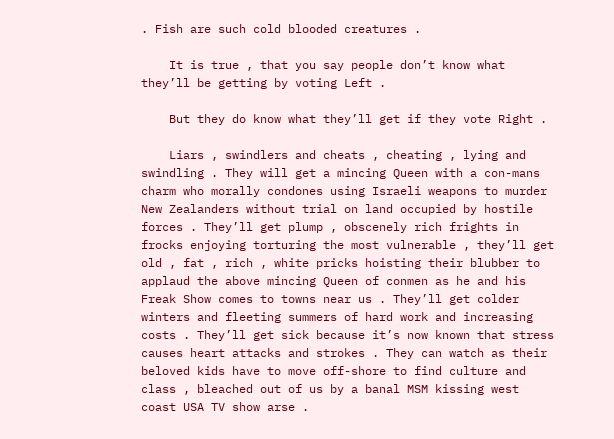. Fish are such cold blooded creatures .

    It is true , that you say people don’t know what they’ll be getting by voting Left .

    But they do know what they’ll get if they vote Right .

    Liars , swindlers and cheats , cheating , lying and swindling . They will get a mincing Queen with a con-mans charm who morally condones using Israeli weapons to murder New Zealanders without trial on land occupied by hostile forces . They’ll get plump , obscenely rich frights in frocks enjoying torturing the most vulnerable , they’ll get old , fat , rich , white pricks hoisting their blubber to applaud the above mincing Queen of conmen as he and his Freak Show comes to towns near us . They’ll get colder winters and fleeting summers of hard work and increasing costs . They’ll get sick because it’s now known that stress causes heart attacks and strokes . They can watch as their beloved kids have to move off-shore to find culture and class , bleached out of us by a banal MSM kissing west coast USA TV show arse .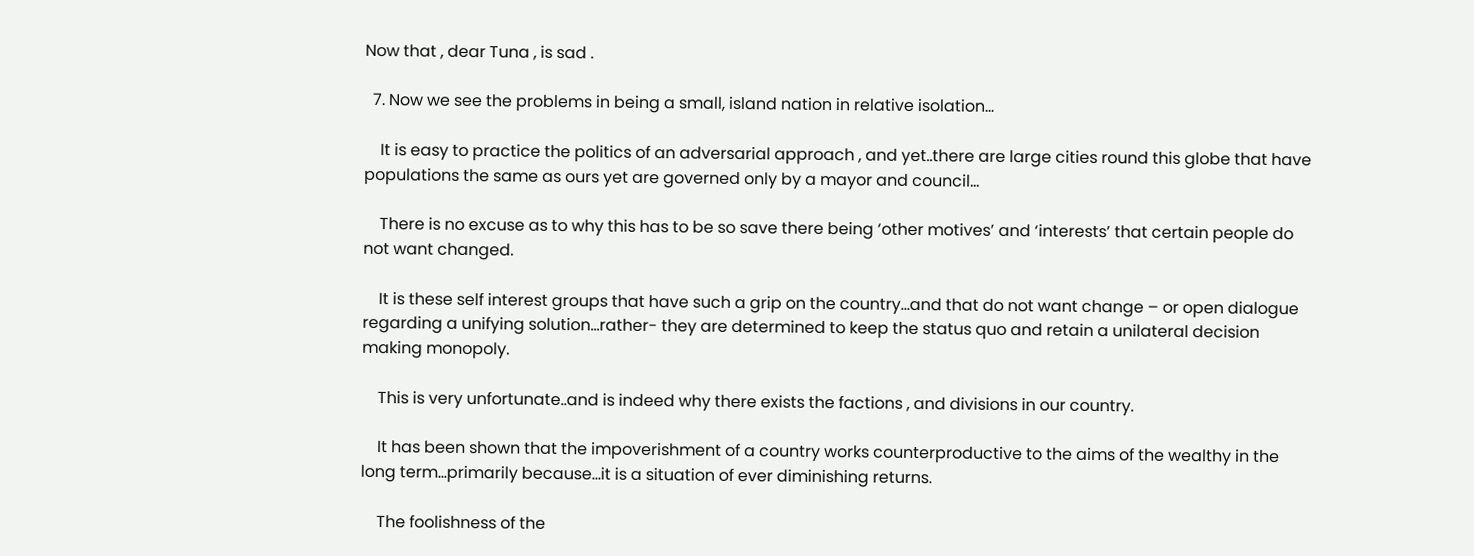Now that , dear Tuna , is sad .

  7. Now we see the problems in being a small, island nation in relative isolation…

    It is easy to practice the politics of an adversarial approach , and yet..there are large cities round this globe that have populations the same as ours yet are governed only by a mayor and council…

    There is no excuse as to why this has to be so save there being ‘other motives’ and ‘interests’ that certain people do not want changed.

    It is these self interest groups that have such a grip on the country…and that do not want change – or open dialogue regarding a unifying solution…rather- they are determined to keep the status quo and retain a unilateral decision making monopoly.

    This is very unfortunate..and is indeed why there exists the factions , and divisions in our country.

    It has been shown that the impoverishment of a country works counterproductive to the aims of the wealthy in the long term…primarily because…it is a situation of ever diminishing returns.

    The foolishness of the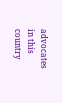advocates in this country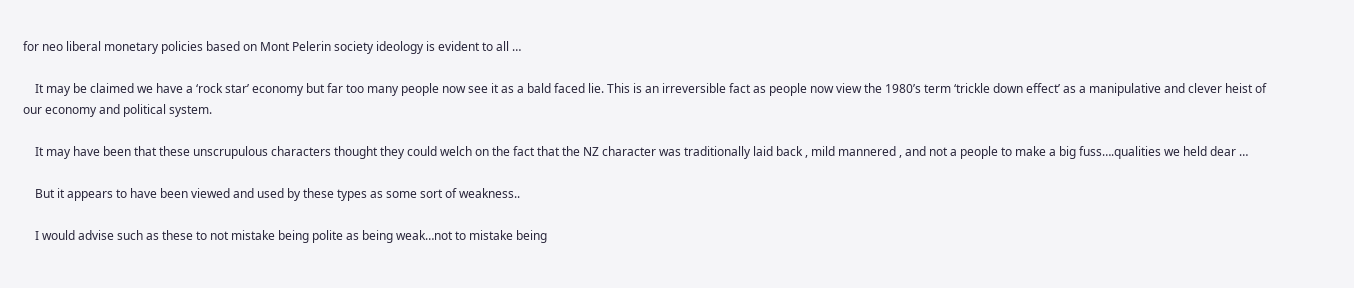for neo liberal monetary policies based on Mont Pelerin society ideology is evident to all …

    It may be claimed we have a ‘rock star’ economy but far too many people now see it as a bald faced lie. This is an irreversible fact as people now view the 1980’s term ‘trickle down effect’ as a manipulative and clever heist of our economy and political system.

    It may have been that these unscrupulous characters thought they could welch on the fact that the NZ character was traditionally laid back , mild mannered , and not a people to make a big fuss….qualities we held dear …

    But it appears to have been viewed and used by these types as some sort of weakness..

    I would advise such as these to not mistake being polite as being weak…not to mistake being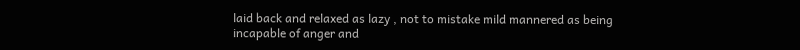laid back and relaxed as lazy , not to mistake mild mannered as being incapable of anger and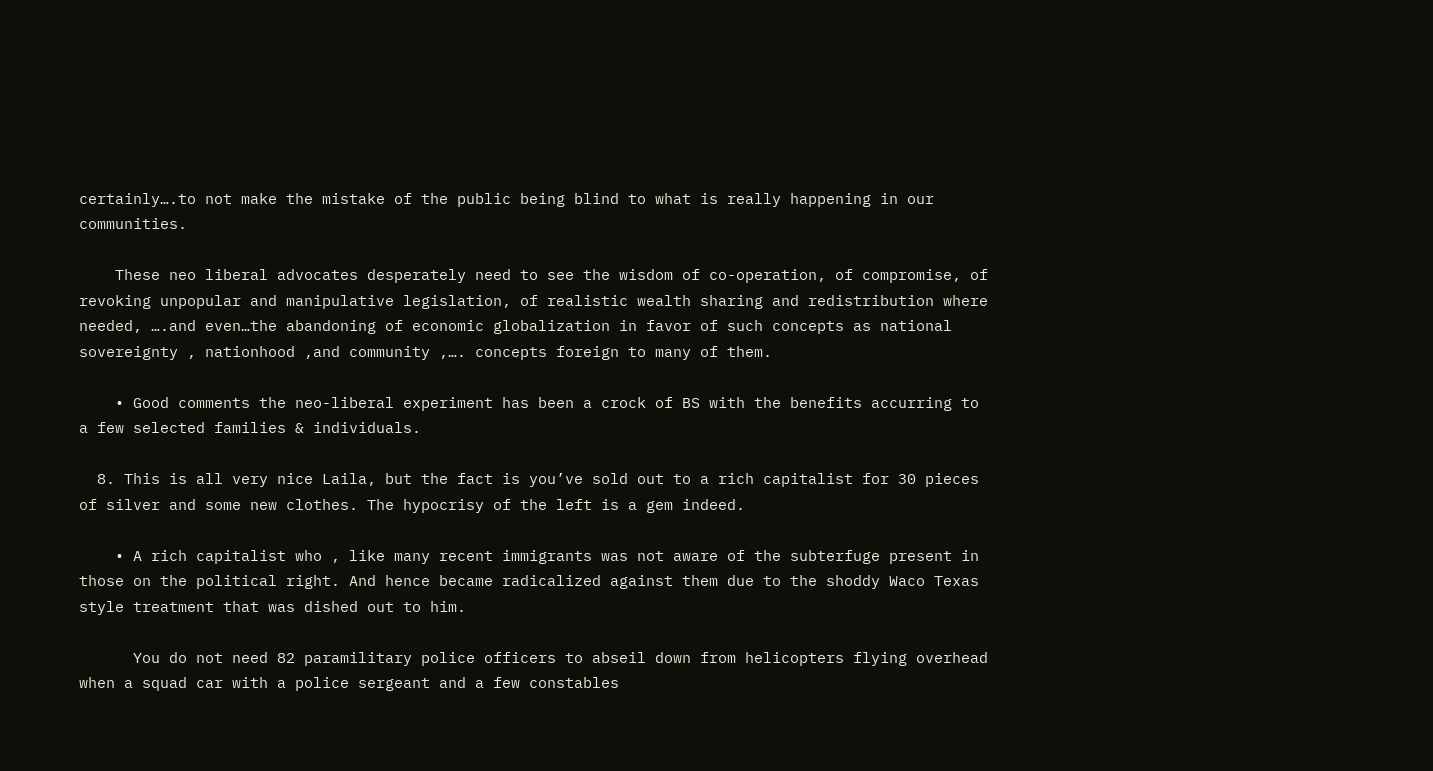certainly….to not make the mistake of the public being blind to what is really happening in our communities.

    These neo liberal advocates desperately need to see the wisdom of co-operation, of compromise, of revoking unpopular and manipulative legislation, of realistic wealth sharing and redistribution where needed, ….and even…the abandoning of economic globalization in favor of such concepts as national sovereignty , nationhood ,and community ,…. concepts foreign to many of them.

    • Good comments the neo-liberal experiment has been a crock of BS with the benefits accurring to a few selected families & individuals.

  8. This is all very nice Laila, but the fact is you’ve sold out to a rich capitalist for 30 pieces of silver and some new clothes. The hypocrisy of the left is a gem indeed.

    • A rich capitalist who , like many recent immigrants was not aware of the subterfuge present in those on the political right. And hence became radicalized against them due to the shoddy Waco Texas style treatment that was dished out to him.

      You do not need 82 paramilitary police officers to abseil down from helicopters flying overhead when a squad car with a police sergeant and a few constables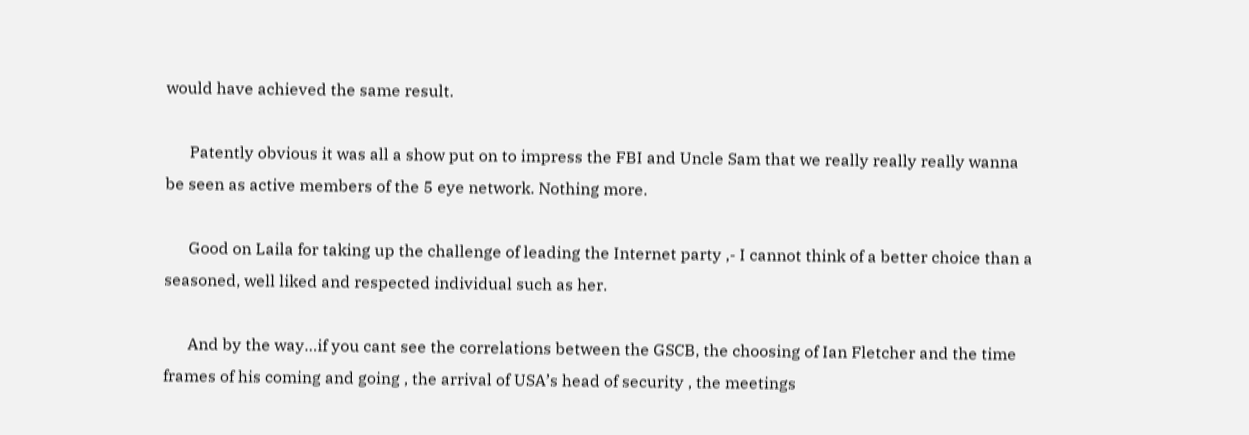would have achieved the same result.

      Patently obvious it was all a show put on to impress the FBI and Uncle Sam that we really really really wanna be seen as active members of the 5 eye network. Nothing more.

      Good on Laila for taking up the challenge of leading the Internet party ,- I cannot think of a better choice than a seasoned, well liked and respected individual such as her.

      And by the way…if you cant see the correlations between the GSCB, the choosing of Ian Fletcher and the time frames of his coming and going , the arrival of USA’s head of security , the meetings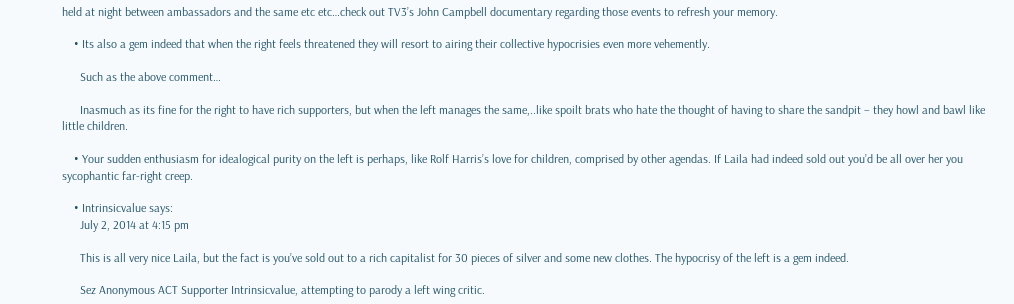held at night between ambassadors and the same etc etc…check out TV3’s John Campbell documentary regarding those events to refresh your memory.

    • Its also a gem indeed that when the right feels threatened they will resort to airing their collective hypocrisies even more vehemently.

      Such as the above comment…

      Inasmuch as its fine for the right to have rich supporters, but when the left manages the same,..like spoilt brats who hate the thought of having to share the sandpit – they howl and bawl like little children.

    • Your sudden enthusiasm for idealogical purity on the left is perhaps, like Rolf Harris’s love for children, comprised by other agendas. If Laila had indeed sold out you’d be all over her you sycophantic far-right creep.

    • Intrinsicvalue says:
      July 2, 2014 at 4:15 pm

      This is all very nice Laila, but the fact is you’ve sold out to a rich capitalist for 30 pieces of silver and some new clothes. The hypocrisy of the left is a gem indeed.

      Sez Anonymous ACT Supporter Intrinsicvalue, attempting to parody a left wing critic.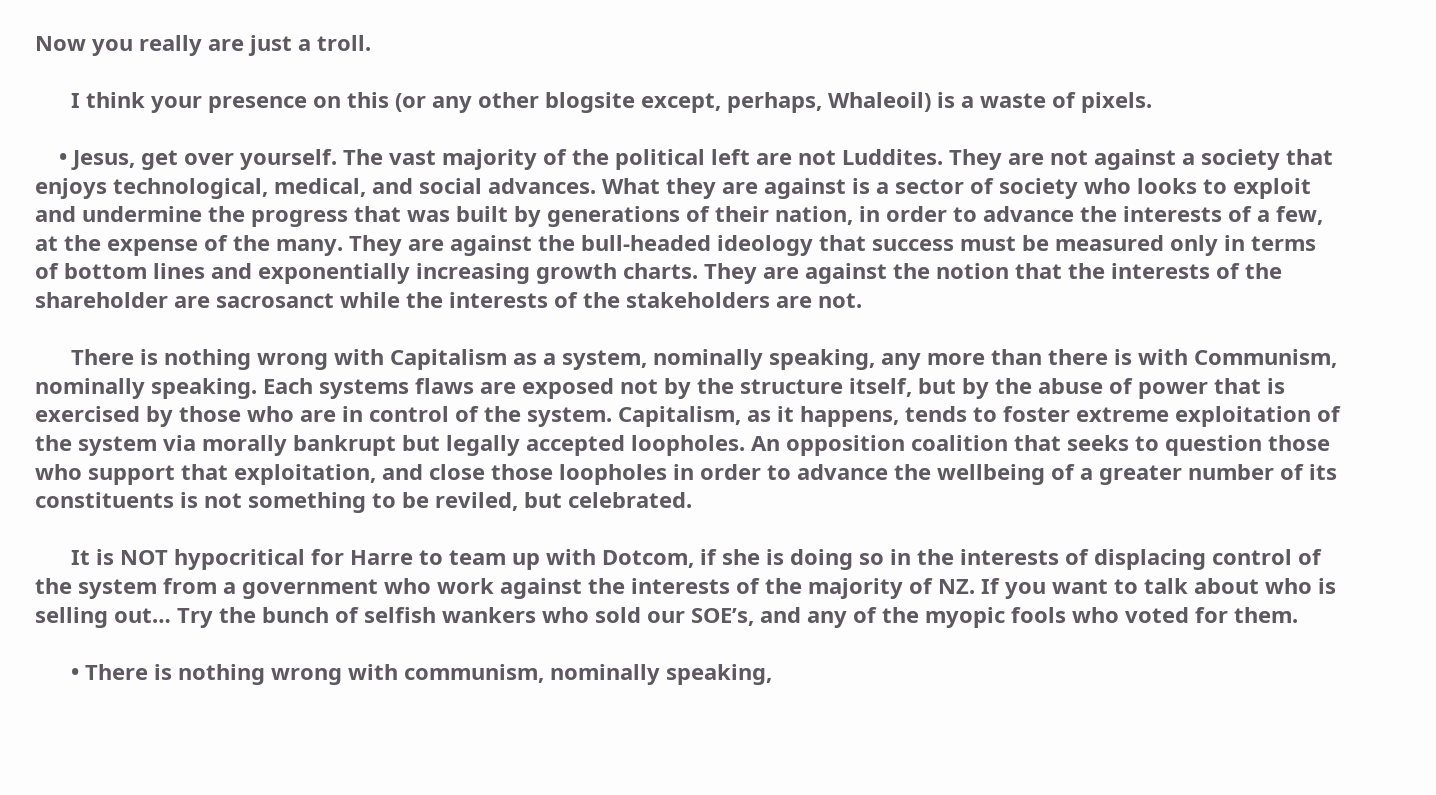Now you really are just a troll.

      I think your presence on this (or any other blogsite except, perhaps, Whaleoil) is a waste of pixels.

    • Jesus, get over yourself. The vast majority of the political left are not Luddites. They are not against a society that enjoys technological, medical, and social advances. What they are against is a sector of society who looks to exploit and undermine the progress that was built by generations of their nation, in order to advance the interests of a few, at the expense of the many. They are against the bull-headed ideology that success must be measured only in terms of bottom lines and exponentially increasing growth charts. They are against the notion that the interests of the shareholder are sacrosanct while the interests of the stakeholders are not.

      There is nothing wrong with Capitalism as a system, nominally speaking, any more than there is with Communism, nominally speaking. Each systems flaws are exposed not by the structure itself, but by the abuse of power that is exercised by those who are in control of the system. Capitalism, as it happens, tends to foster extreme exploitation of the system via morally bankrupt but legally accepted loopholes. An opposition coalition that seeks to question those who support that exploitation, and close those loopholes in order to advance the wellbeing of a greater number of its constituents is not something to be reviled, but celebrated.

      It is NOT hypocritical for Harre to team up with Dotcom, if she is doing so in the interests of displacing control of the system from a government who work against the interests of the majority of NZ. If you want to talk about who is selling out… Try the bunch of selfish wankers who sold our SOE’s, and any of the myopic fools who voted for them.

      • There is nothing wrong with communism, nominally speaking,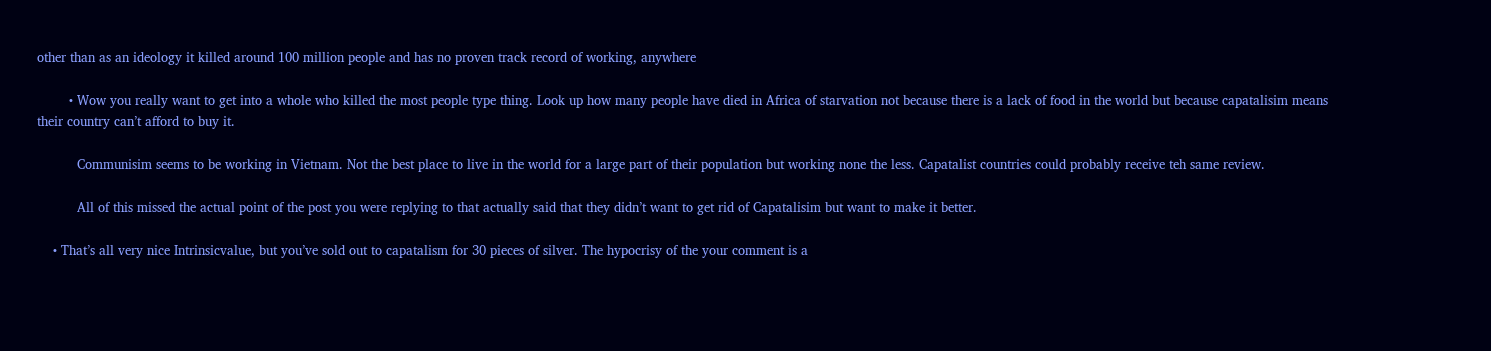other than as an ideology it killed around 100 million people and has no proven track record of working, anywhere

        • Wow you really want to get into a whole who killed the most people type thing. Look up how many people have died in Africa of starvation not because there is a lack of food in the world but because capatalisim means their country can’t afford to buy it.

          Communisim seems to be working in Vietnam. Not the best place to live in the world for a large part of their population but working none the less. Capatalist countries could probably receive teh same review.

          All of this missed the actual point of the post you were replying to that actually said that they didn’t want to get rid of Capatalisim but want to make it better.

    • That’s all very nice Intrinsicvalue, but you’ve sold out to capatalism for 30 pieces of silver. The hypocrisy of the your comment is a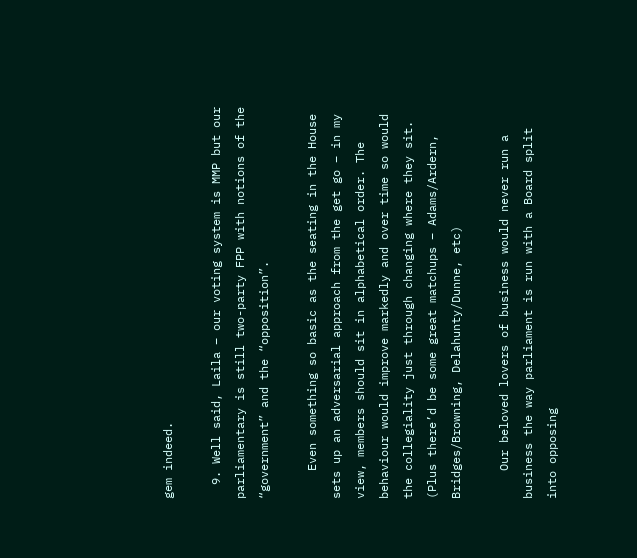gem indeed.

  9. Well said, Laila – our voting system is MMP but our parliamentary is still two-party FPP with notions of the “government” and the “opposition”.

    Even something so basic as the seating in the House sets up an adversarial approach from the get go – in my view, members should sit in alphabetical order. The behaviour would improve markedly and over time so would the collegiality just through changing where they sit. (Plus there’d be some great matchups – Adams/Ardern, Bridges/Browning, Delahunty/Dunne, etc)

    Our beloved lovers of business would never run a business the way parliament is run with a Board split into opposing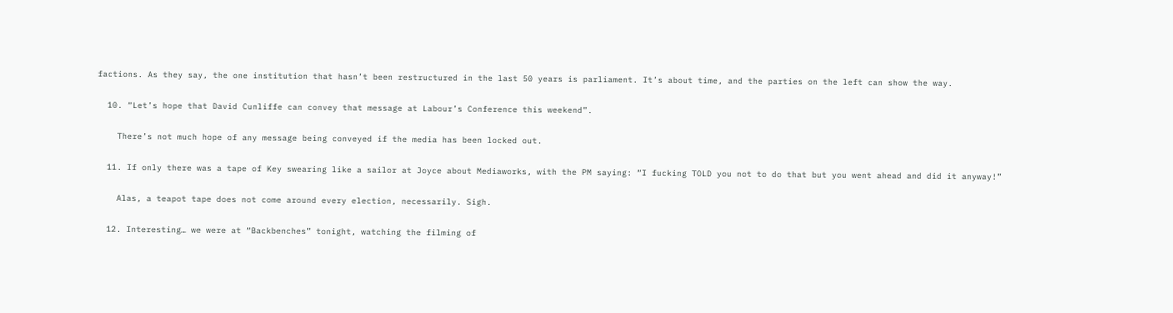factions. As they say, the one institution that hasn’t been restructured in the last 50 years is parliament. It’s about time, and the parties on the left can show the way.

  10. “Let’s hope that David Cunliffe can convey that message at Labour’s Conference this weekend”.

    There’s not much hope of any message being conveyed if the media has been locked out.

  11. If only there was a tape of Key swearing like a sailor at Joyce about Mediaworks, with the PM saying: “I fucking TOLD you not to do that but you went ahead and did it anyway!”

    Alas, a teapot tape does not come around every election, necessarily. Sigh.

  12. Interesting… we were at “Backbenches” tonight, watching the filming of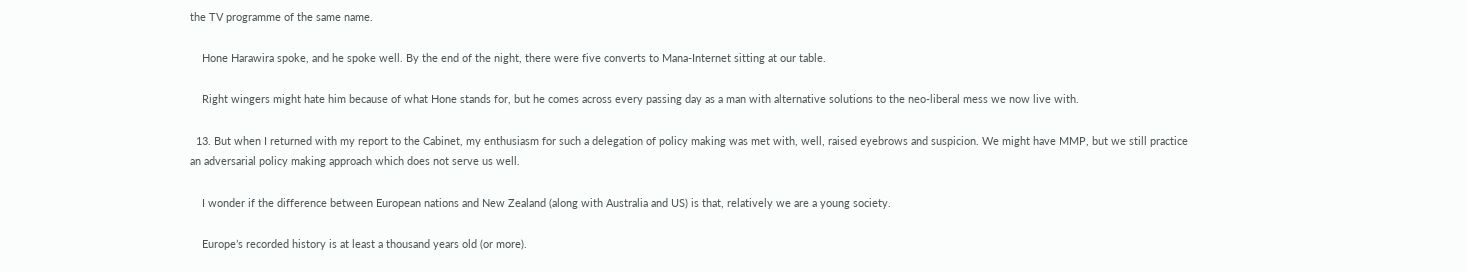the TV programme of the same name.

    Hone Harawira spoke, and he spoke well. By the end of the night, there were five converts to Mana-Internet sitting at our table.

    Right wingers might hate him because of what Hone stands for, but he comes across every passing day as a man with alternative solutions to the neo-liberal mess we now live with.

  13. But when I returned with my report to the Cabinet, my enthusiasm for such a delegation of policy making was met with, well, raised eyebrows and suspicion. We might have MMP, but we still practice an adversarial policy making approach which does not serve us well.

    I wonder if the difference between European nations and New Zealand (along with Australia and US) is that, relatively we are a young society.

    Europe’s recorded history is at least a thousand years old (or more).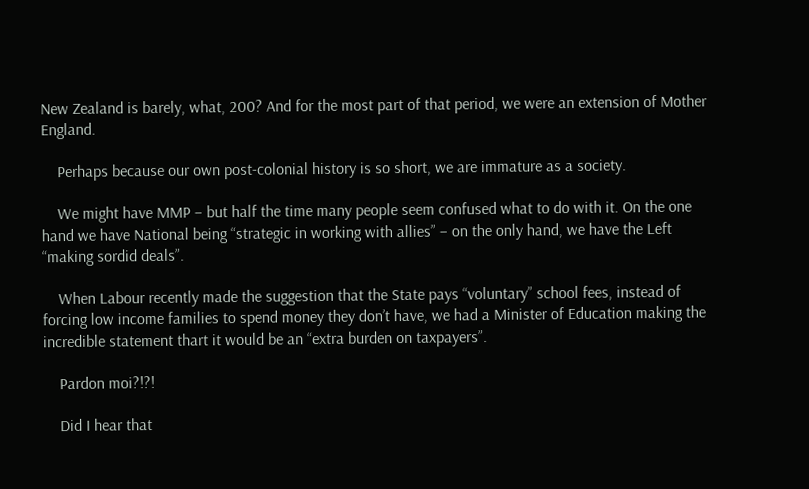New Zealand is barely, what, 200? And for the most part of that period, we were an extension of Mother England.

    Perhaps because our own post-colonial history is so short, we are immature as a society.

    We might have MMP – but half the time many people seem confused what to do with it. On the one hand we have National being “strategic in working with allies” – on the only hand, we have the Left “making sordid deals”.

    When Labour recently made the suggestion that the State pays “voluntary” school fees, instead of forcing low income families to spend money they don’t have, we had a Minister of Education making the incredible statement thart it would be an “extra burden on taxpayers”.

    Pardon moi?!?!

    Did I hear that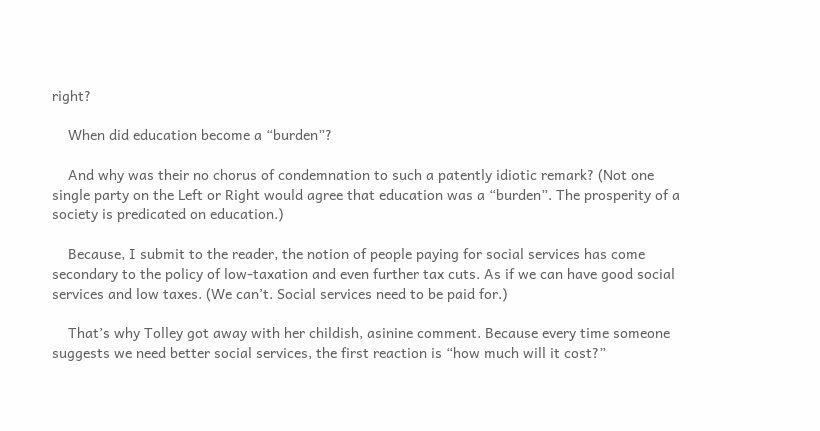right?

    When did education become a “burden”?

    And why was their no chorus of condemnation to such a patently idiotic remark? (Not one single party on the Left or Right would agree that education was a “burden”. The prosperity of a society is predicated on education.)

    Because, I submit to the reader, the notion of people paying for social services has come secondary to the policy of low-taxation and even further tax cuts. As if we can have good social services and low taxes. (We can’t. Social services need to be paid for.)

    That’s why Tolley got away with her childish, asinine comment. Because every time someone suggests we need better social services, the first reaction is “how much will it cost?”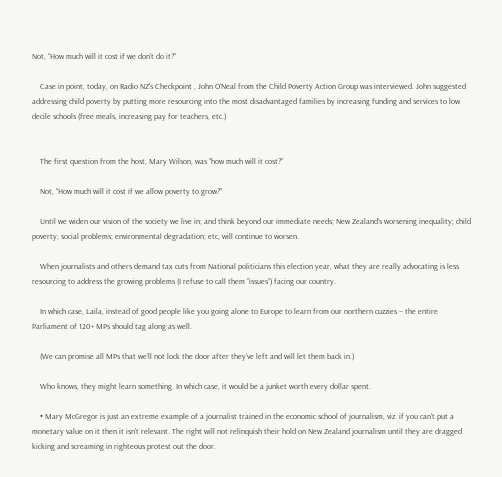Not, “How much will it cost if we don’t do it?”

    Case in point, today, on Radio NZ’s Checkpoint , John O’Neal from the Child Poverty Action Group was interviewed. John suggested addressing child poverty by putting more resourcing into the most disadvantaged families by increasing funding and services to low decile schools (free meals, increasing pay for teachers, etc.)


    The first question from the host, Mary Wilson, was “how much will it cost?”

    Not, “How much will it cost if we allow poverty to grow?”

    Until we widen our vision of the society we live in; and think beyond our immediate needs; New Zealand’s worsening inequality; child poverty; social problems; environmental degradation; etc, will continue to worsen.

    When journalists and others demand tax cuts from National politicians this election year, what they are really advocating is less resourcing to address the growing problems (I refuse to call them “issues”) facing our country.

    In which case, Laila, instead of good people like you going alone to Europe to learn from our northern cuzzies – the entire Parliament of 120+ MPs should tag along as well.

    (We can promise all MPs that we’ll not lock the door after they’ve left and will let them back in.)

    Who knows, they might learn something. In which case, it would be a junket worth every dollar spent.

    • Mary McGregor is just an extreme example of a journalist trained in the economic school of journalism, viz. if you can’t put a monetary value on it then it isn’t relevant. The right will not relinquish their hold on New Zealand journalism until they are dragged kicking and screaming in righteous protest out the door.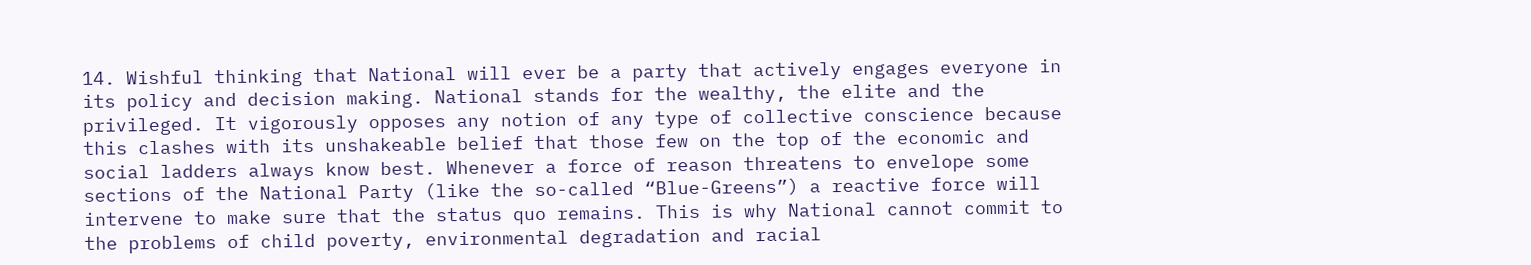14. Wishful thinking that National will ever be a party that actively engages everyone in its policy and decision making. National stands for the wealthy, the elite and the privileged. It vigorously opposes any notion of any type of collective conscience because this clashes with its unshakeable belief that those few on the top of the economic and social ladders always know best. Whenever a force of reason threatens to envelope some sections of the National Party (like the so-called “Blue-Greens”) a reactive force will intervene to make sure that the status quo remains. This is why National cannot commit to the problems of child poverty, environmental degradation and racial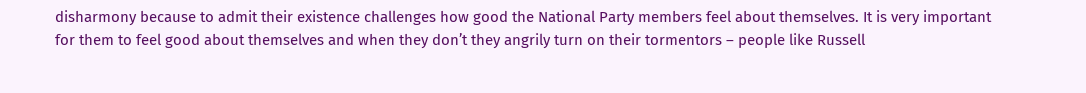disharmony because to admit their existence challenges how good the National Party members feel about themselves. It is very important for them to feel good about themselves and when they don’t they angrily turn on their tormentors – people like Russell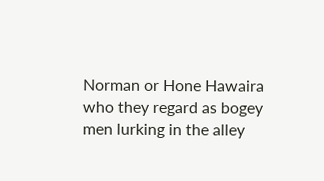Norman or Hone Hawaira who they regard as bogey men lurking in the alley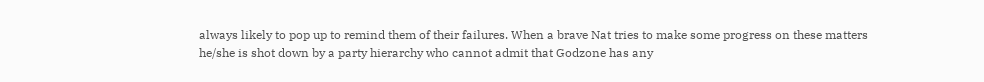always likely to pop up to remind them of their failures. When a brave Nat tries to make some progress on these matters he/she is shot down by a party hierarchy who cannot admit that Godzone has any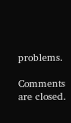problems.

Comments are closed.